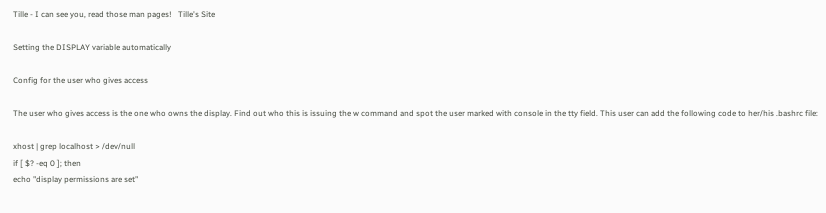Tille - I can see you, read those man pages!   Tille's Site

Setting the DISPLAY variable automatically

Config for the user who gives access

The user who gives access is the one who owns the display. Find out who this is issuing the w command and spot the user marked with console in the tty field. This user can add the following code to her/his .bashrc file:

xhost | grep localhost > /dev/null
if [ $? -eq 0 ]; then
echo "display permissions are set"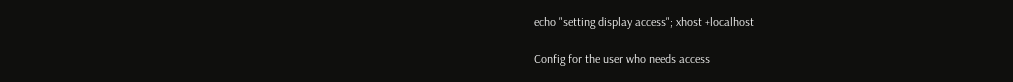echo "setting display access"; xhost +localhost

Config for the user who needs access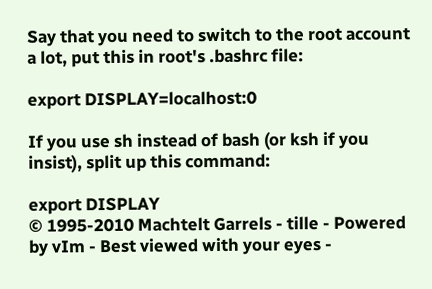Say that you need to switch to the root account a lot, put this in root's .bashrc file:

export DISPLAY=localhost:0

If you use sh instead of bash (or ksh if you insist), split up this command:

export DISPLAY
© 1995-2010 Machtelt Garrels - tille - Powered by vIm - Best viewed with your eyes -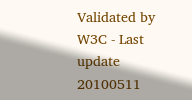Validated by W3C - Last update 20100511